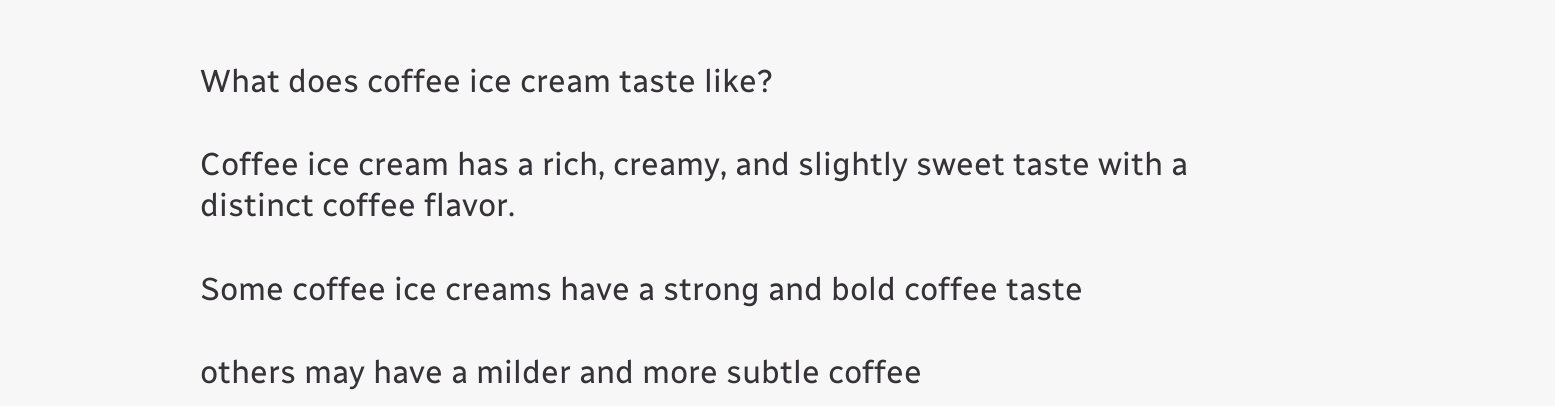What does coffee ice cream taste like?

Coffee ice cream has a rich, creamy, and slightly sweet taste with a distinct coffee flavor.

Some coffee ice creams have a strong and bold coffee taste

others may have a milder and more subtle coffee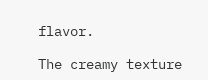flavor.

The creamy texture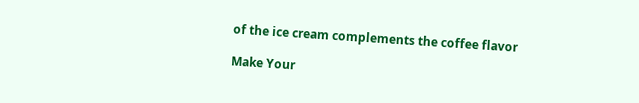of the ice cream complements the coffee flavor

Make Your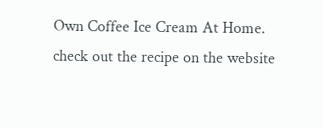Own Coffee Ice Cream At Home. check out the recipe on the website